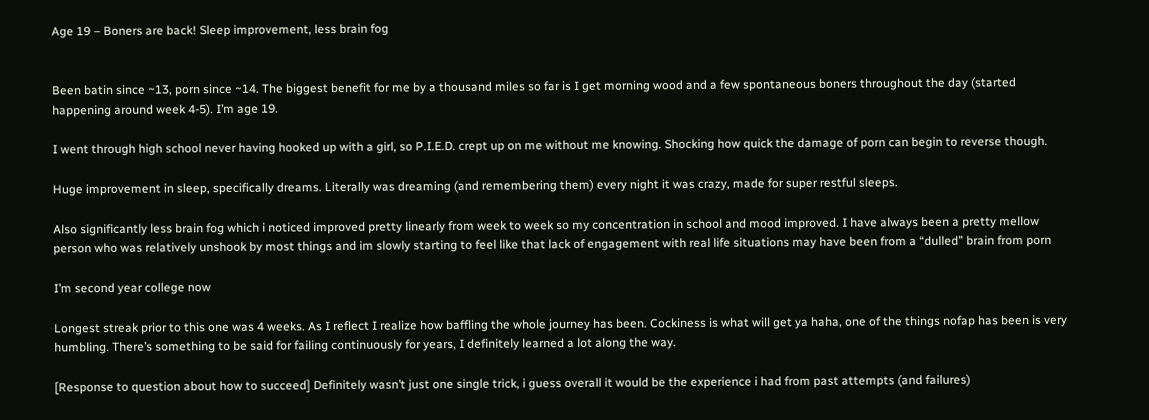Age 19 – Boners are back! Sleep improvement, less brain fog


Been batin since ~13, porn since ~14. The biggest benefit for me by a thousand miles so far is I get morning wood and a few spontaneous boners throughout the day (started happening around week 4-5). I’m age 19.

I went through high school never having hooked up with a girl, so P.I.E.D. crept up on me without me knowing. Shocking how quick the damage of porn can begin to reverse though.

Huge improvement in sleep, specifically dreams. Literally was dreaming (and remembering them) every night it was crazy, made for super restful sleeps.

Also significantly less brain fog which i noticed improved pretty linearly from week to week so my concentration in school and mood improved. I have always been a pretty mellow person who was relatively unshook by most things and im slowly starting to feel like that lack of engagement with real life situations may have been from a “dulled” brain from porn

I’m second year college now

Longest streak prior to this one was 4 weeks. As I reflect I realize how baffling the whole journey has been. Cockiness is what will get ya haha, one of the things nofap has been is very humbling. There’s something to be said for failing continuously for years, I definitely learned a lot along the way.

[Response to question about how to succeed] Definitely wasn’t just one single trick, i guess overall it would be the experience i had from past attempts (and failures)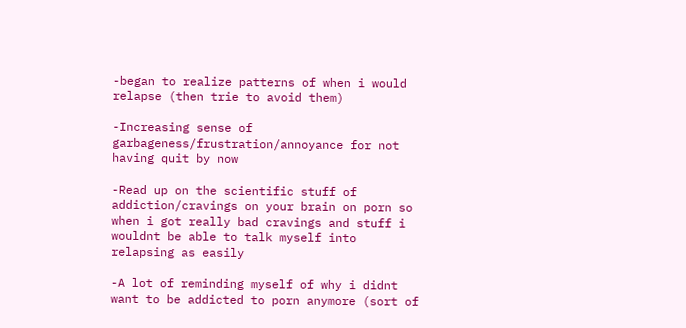-began to realize patterns of when i would relapse (then trie to avoid them)

-Increasing sense of garbageness/frustration/annoyance for not having quit by now

-Read up on the scientific stuff of addiction/cravings on your brain on porn so when i got really bad cravings and stuff i wouldnt be able to talk myself into relapsing as easily

-A lot of reminding myself of why i didnt want to be addicted to porn anymore (sort of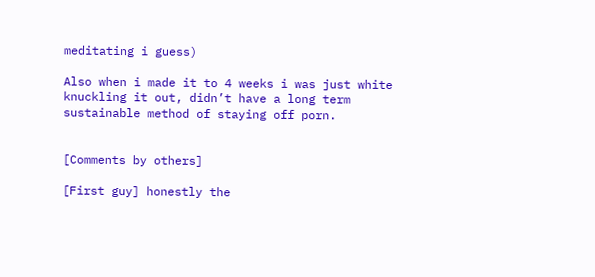meditating i guess)

Also when i made it to 4 weeks i was just white knuckling it out, didn’t have a long term sustainable method of staying off porn.


[Comments by others]

[First guy] honestly the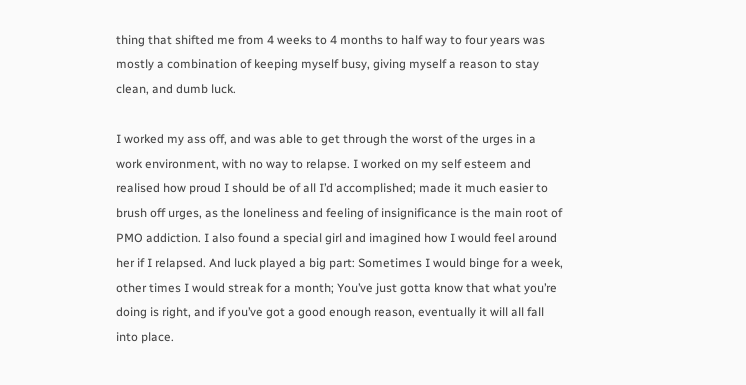thing that shifted me from 4 weeks to 4 months to half way to four years was mostly a combination of keeping myself busy, giving myself a reason to stay clean, and dumb luck.

I worked my ass off, and was able to get through the worst of the urges in a work environment, with no way to relapse. I worked on my self esteem and realised how proud I should be of all I’d accomplished; made it much easier to brush off urges, as the loneliness and feeling of insignificance is the main root of PMO addiction. I also found a special girl and imagined how I would feel around her if I relapsed. And luck played a big part: Sometimes I would binge for a week, other times I would streak for a month; You’ve just gotta know that what you’re doing is right, and if you’ve got a good enough reason, eventually it will all fall into place.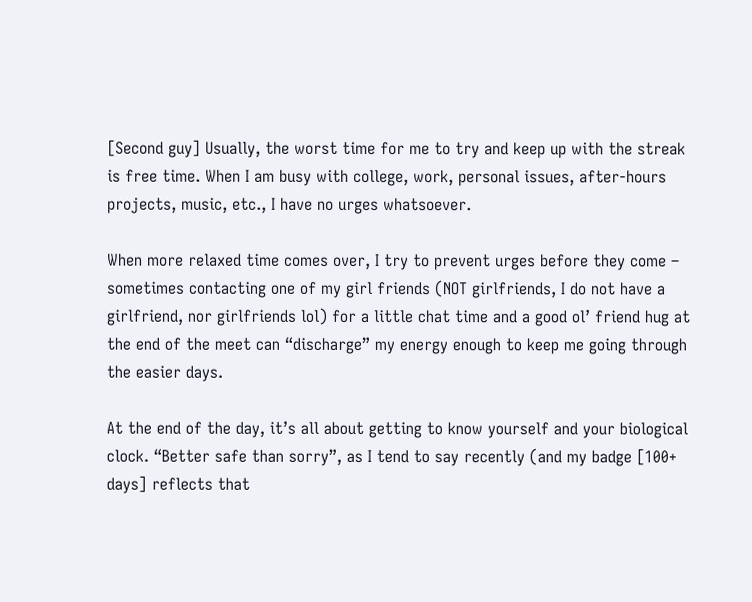[Second guy] Usually, the worst time for me to try and keep up with the streak is free time. When I am busy with college, work, personal issues, after-hours projects, music, etc., I have no urges whatsoever.

When more relaxed time comes over, I try to prevent urges before they come – sometimes contacting one of my girl friends (NOT girlfriends, I do not have a girlfriend, nor girlfriends lol) for a little chat time and a good ol’ friend hug at the end of the meet can “discharge” my energy enough to keep me going through the easier days.

At the end of the day, it’s all about getting to know yourself and your biological clock. “Better safe than sorry”, as I tend to say recently (and my badge [100+ days] reflects that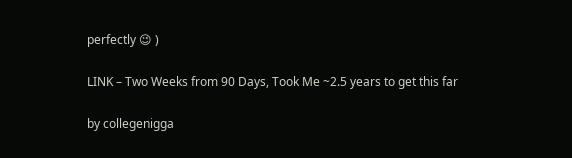perfectly 😉 )

LINK – Two Weeks from 90 Days, Took Me ~2.5 years to get this far

by collegenigga